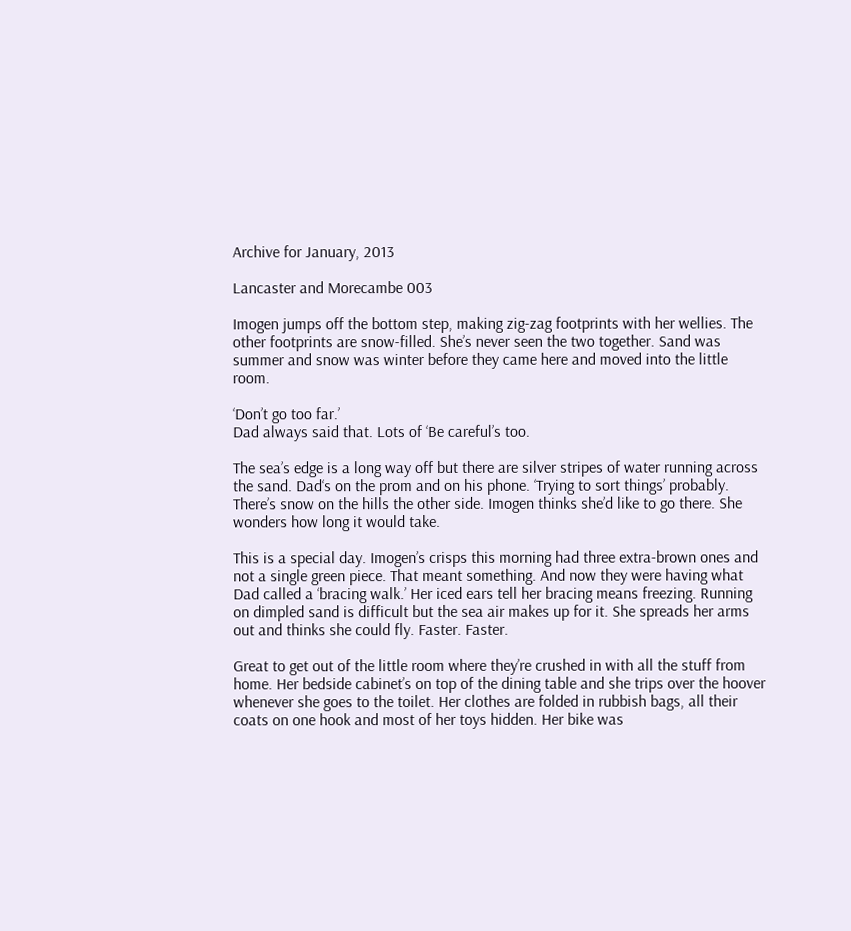Archive for January, 2013

Lancaster and Morecambe 003

Imogen jumps off the bottom step, making zig-zag footprints with her wellies. The other footprints are snow-filled. She’s never seen the two together. Sand was summer and snow was winter before they came here and moved into the little room.

‘Don’t go too far.’
Dad always said that. Lots of ‘Be careful’s too.

The sea’s edge is a long way off but there are silver stripes of water running across the sand. Dad‘s on the prom and on his phone. ‘Trying to sort things’ probably. There’s snow on the hills the other side. Imogen thinks she’d like to go there. She wonders how long it would take.

This is a special day. Imogen’s crisps this morning had three extra-brown ones and not a single green piece. That meant something. And now they were having what Dad called a ‘bracing walk.’ Her iced ears tell her bracing means freezing. Running on dimpled sand is difficult but the sea air makes up for it. She spreads her arms out and thinks she could fly. Faster. Faster.

Great to get out of the little room where they’re crushed in with all the stuff from home. Her bedside cabinet’s on top of the dining table and she trips over the hoover whenever she goes to the toilet. Her clothes are folded in rubbish bags, all their coats on one hook and most of her toys hidden. Her bike was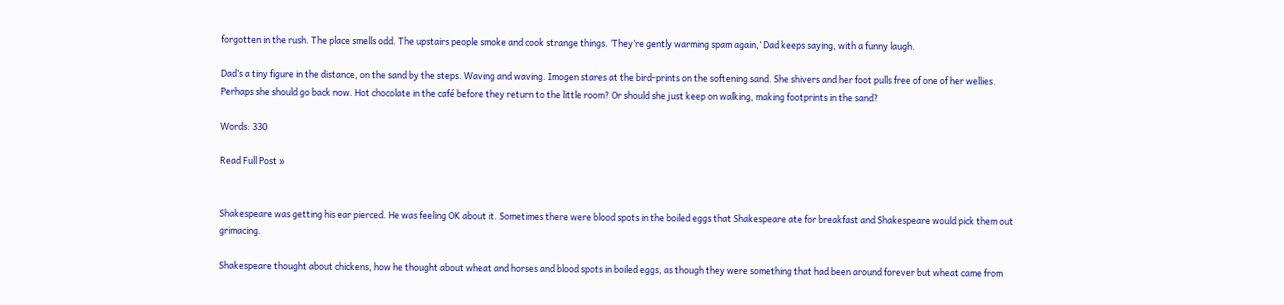forgotten in the rush. The place smells odd. The upstairs people smoke and cook strange things. ‘They’re gently warming spam again,’ Dad keeps saying, with a funny laugh.

Dad’s a tiny figure in the distance, on the sand by the steps. Waving and waving. Imogen stares at the bird-prints on the softening sand. She shivers and her foot pulls free of one of her wellies. Perhaps she should go back now. Hot chocolate in the café before they return to the little room? Or should she just keep on walking, making footprints in the sand?

Words: 330

Read Full Post »


Shakespeare was getting his ear pierced. He was feeling OK about it. Sometimes there were blood spots in the boiled eggs that Shakespeare ate for breakfast and Shakespeare would pick them out grimacing.

Shakespeare thought about chickens, how he thought about wheat and horses and blood spots in boiled eggs, as though they were something that had been around forever but wheat came from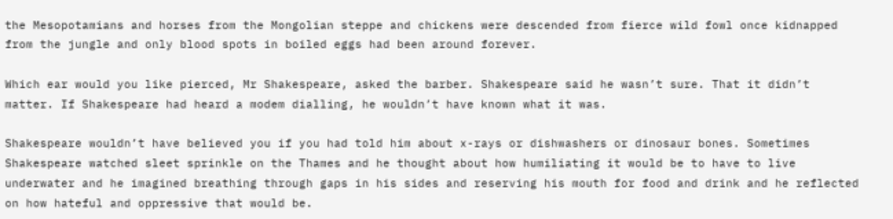the Mesopotamians and horses from the Mongolian steppe and chickens were descended from fierce wild fowl once kidnapped from the jungle and only blood spots in boiled eggs had been around forever.

Which ear would you like pierced, Mr Shakespeare, asked the barber. Shakespeare said he wasn’t sure. That it didn’t matter. If Shakespeare had heard a modem dialling, he wouldn’t have known what it was.

Shakespeare wouldn’t have believed you if you had told him about x-rays or dishwashers or dinosaur bones. Sometimes Shakespeare watched sleet sprinkle on the Thames and he thought about how humiliating it would be to have to live underwater and he imagined breathing through gaps in his sides and reserving his mouth for food and drink and he reflected on how hateful and oppressive that would be.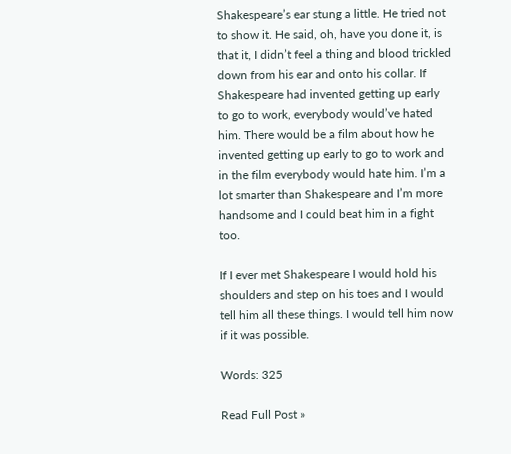Shakespeare’s ear stung a little. He tried not to show it. He said, oh, have you done it, is that it, I didn’t feel a thing and blood trickled down from his ear and onto his collar. If Shakespeare had invented getting up early to go to work, everybody would’ve hated him. There would be a film about how he invented getting up early to go to work and in the film everybody would hate him. I’m a lot smarter than Shakespeare and I’m more handsome and I could beat him in a fight too.

If I ever met Shakespeare I would hold his shoulders and step on his toes and I would tell him all these things. I would tell him now if it was possible.

Words: 325

Read Full Post »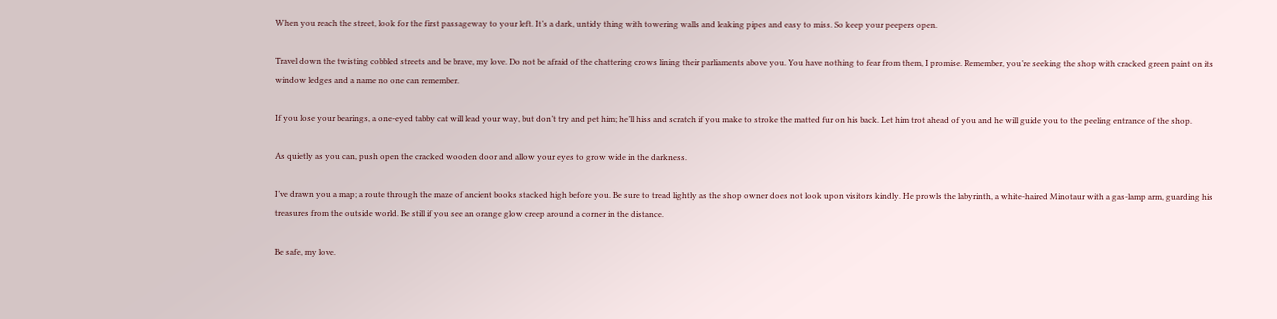When you reach the street, look for the first passageway to your left. It’s a dark, untidy thing with towering walls and leaking pipes and easy to miss. So keep your peepers open.

Travel down the twisting cobbled streets and be brave, my love. Do not be afraid of the chattering crows lining their parliaments above you. You have nothing to fear from them, I promise. Remember, you’re seeking the shop with cracked green paint on its window ledges and a name no one can remember.

If you lose your bearings, a one-eyed tabby cat will lead your way, but don’t try and pet him; he’ll hiss and scratch if you make to stroke the matted fur on his back. Let him trot ahead of you and he will guide you to the peeling entrance of the shop.

As quietly as you can, push open the cracked wooden door and allow your eyes to grow wide in the darkness.

I’ve drawn you a map; a route through the maze of ancient books stacked high before you. Be sure to tread lightly as the shop owner does not look upon visitors kindly. He prowls the labyrinth, a white-haired Minotaur with a gas-lamp arm, guarding his treasures from the outside world. Be still if you see an orange glow creep around a corner in the distance.

Be safe, my love.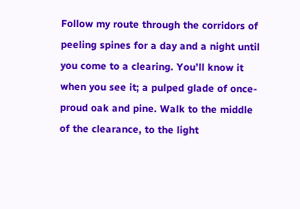Follow my route through the corridors of peeling spines for a day and a night until you come to a clearing. You’ll know it when you see it; a pulped glade of once-proud oak and pine. Walk to the middle of the clearance, to the light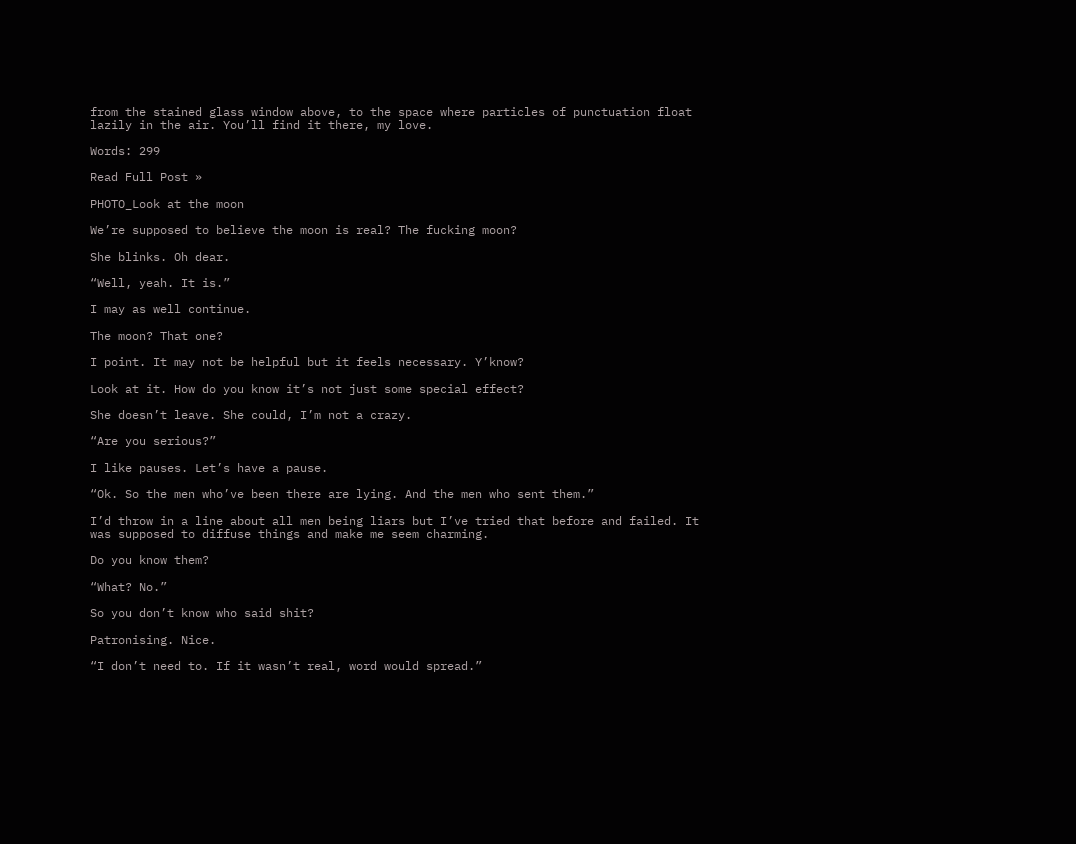from the stained glass window above, to the space where particles of punctuation float lazily in the air. You’ll find it there, my love.

Words: 299

Read Full Post »

PHOTO_Look at the moon

We’re supposed to believe the moon is real? The fucking moon?

She blinks. Oh dear.

“Well, yeah. It is.”

I may as well continue.

The moon? That one?

I point. It may not be helpful but it feels necessary. Y’know?

Look at it. How do you know it’s not just some special effect?

She doesn’t leave. She could, I’m not a crazy.

“Are you serious?”

I like pauses. Let’s have a pause.

“Ok. So the men who’ve been there are lying. And the men who sent them.”

I’d throw in a line about all men being liars but I’ve tried that before and failed. It was supposed to diffuse things and make me seem charming.

Do you know them?

“What? No.”

So you don’t know who said shit?

Patronising. Nice.

“I don’t need to. If it wasn’t real, word would spread.”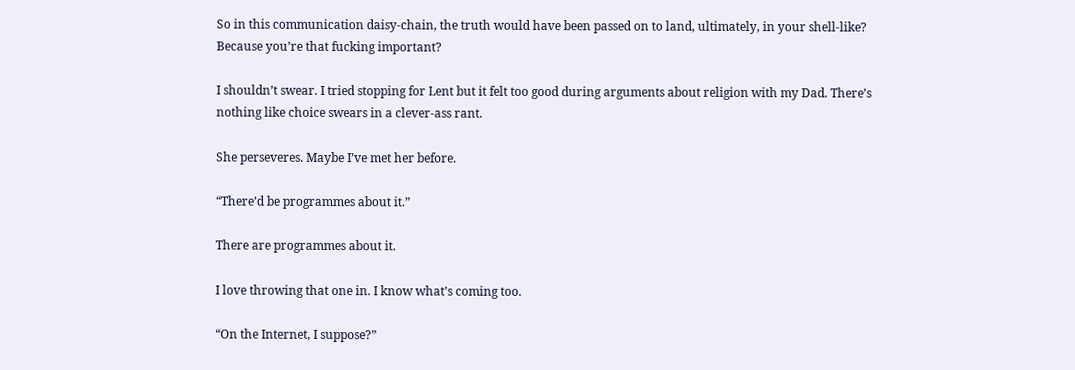So in this communication daisy-chain, the truth would have been passed on to land, ultimately, in your shell-like? Because you’re that fucking important?

I shouldn’t swear. I tried stopping for Lent but it felt too good during arguments about religion with my Dad. There’s nothing like choice swears in a clever-ass rant.

She perseveres. Maybe I’ve met her before.

“There’d be programmes about it.”

There are programmes about it.

I love throwing that one in. I know what’s coming too.

“On the Internet, I suppose?”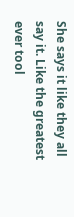She says it like they all say it. Like the greatest ever tool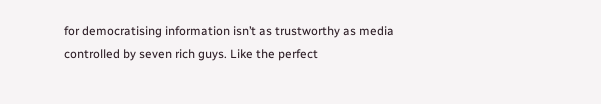for democratising information isn’t as trustworthy as media controlled by seven rich guys. Like the perfect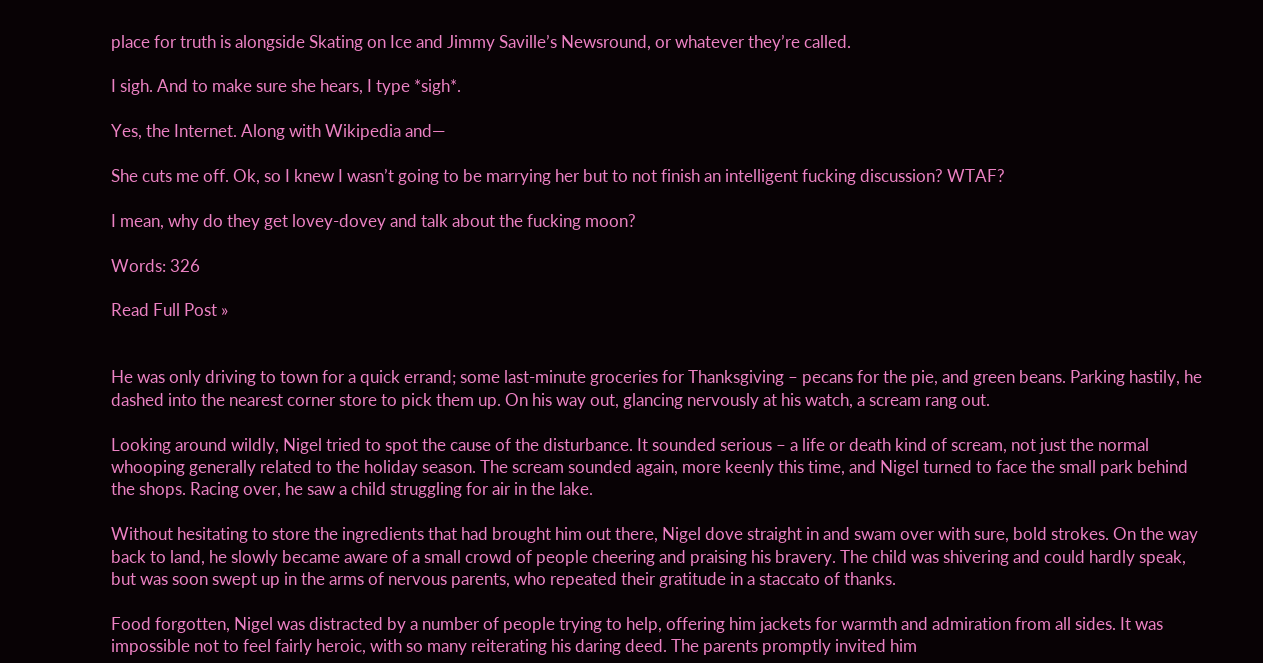place for truth is alongside Skating on Ice and Jimmy Saville’s Newsround, or whatever they’re called.

I sigh. And to make sure she hears, I type *sigh*.

Yes, the Internet. Along with Wikipedia and—

She cuts me off. Ok, so I knew I wasn’t going to be marrying her but to not finish an intelligent fucking discussion? WTAF?

I mean, why do they get lovey-dovey and talk about the fucking moon?

Words: 326

Read Full Post »


He was only driving to town for a quick errand; some last-minute groceries for Thanksgiving – pecans for the pie, and green beans. Parking hastily, he dashed into the nearest corner store to pick them up. On his way out, glancing nervously at his watch, a scream rang out.

Looking around wildly, Nigel tried to spot the cause of the disturbance. It sounded serious – a life or death kind of scream, not just the normal whooping generally related to the holiday season. The scream sounded again, more keenly this time, and Nigel turned to face the small park behind the shops. Racing over, he saw a child struggling for air in the lake.

Without hesitating to store the ingredients that had brought him out there, Nigel dove straight in and swam over with sure, bold strokes. On the way back to land, he slowly became aware of a small crowd of people cheering and praising his bravery. The child was shivering and could hardly speak, but was soon swept up in the arms of nervous parents, who repeated their gratitude in a staccato of thanks.

Food forgotten, Nigel was distracted by a number of people trying to help, offering him jackets for warmth and admiration from all sides. It was impossible not to feel fairly heroic, with so many reiterating his daring deed. The parents promptly invited him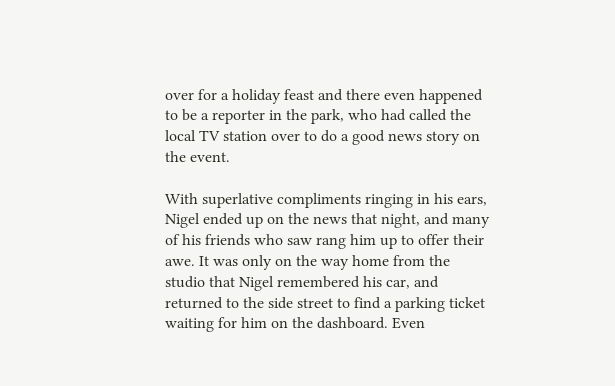over for a holiday feast and there even happened to be a reporter in the park, who had called the local TV station over to do a good news story on the event.

With superlative compliments ringing in his ears, Nigel ended up on the news that night, and many of his friends who saw rang him up to offer their awe. It was only on the way home from the studio that Nigel remembered his car, and returned to the side street to find a parking ticket waiting for him on the dashboard. Even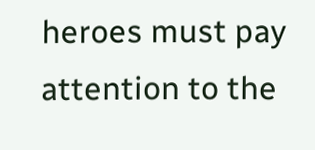heroes must pay attention to the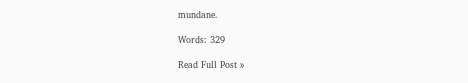mundane.

Words: 329

Read Full Post »